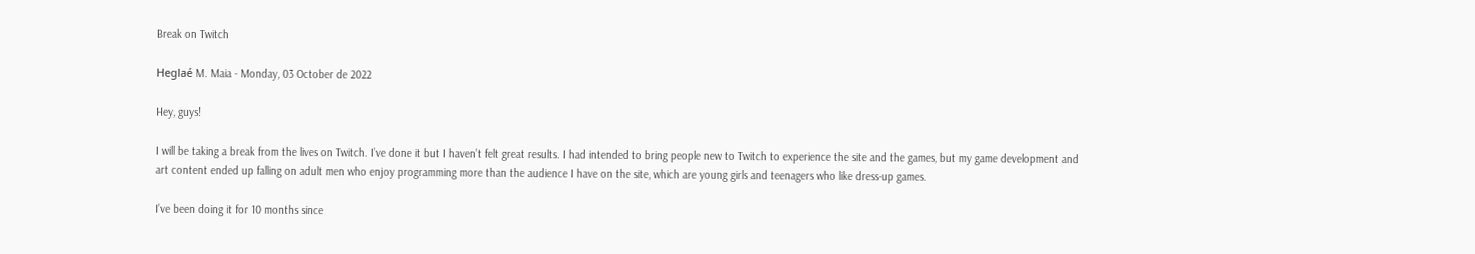Break on Twitch

Heglaé M. Maia - Monday, 03 October de 2022

Hey, guys!

I will be taking a break from the lives on Twitch. I’ve done it but I haven’t felt great results. I had intended to bring people new to Twitch to experience the site and the games, but my game development and art content ended up falling on adult men who enjoy programming more than the audience I have on the site, which are young girls and teenagers who like dress-up games.

I’ve been doing it for 10 months since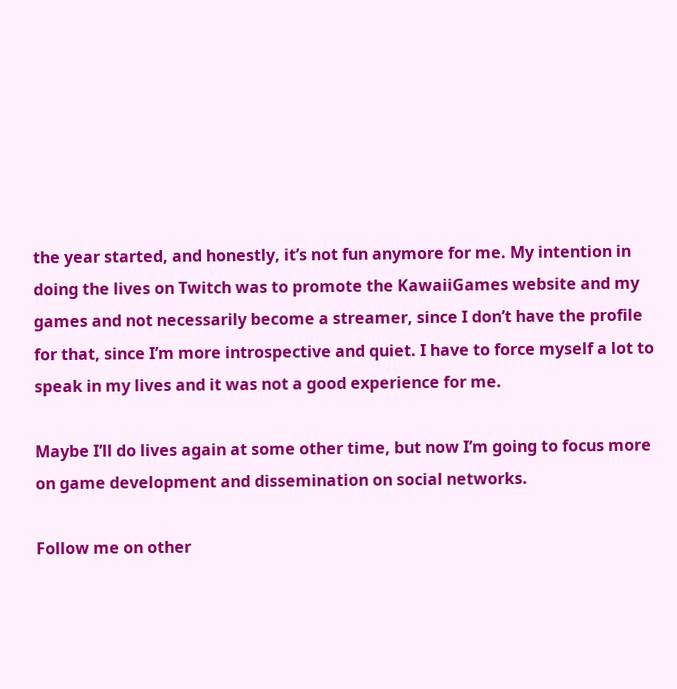the year started, and honestly, it’s not fun anymore for me. My intention in doing the lives on Twitch was to promote the KawaiiGames website and my games and not necessarily become a streamer, since I don’t have the profile for that, since I’m more introspective and quiet. I have to force myself a lot to speak in my lives and it was not a good experience for me.

Maybe I’ll do lives again at some other time, but now I’m going to focus more on game development and dissemination on social networks.

Follow me on other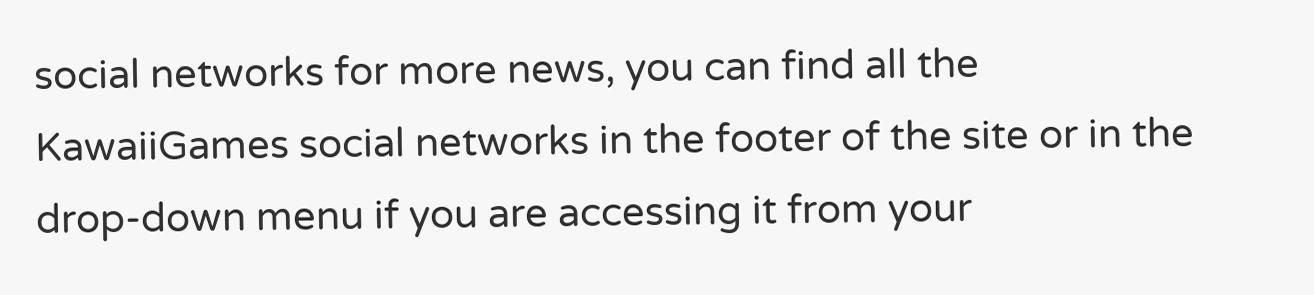social networks for more news, you can find all the KawaiiGames social networks in the footer of the site or in the drop-down menu if you are accessing it from your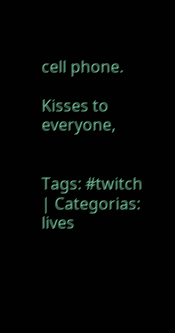cell phone.

Kisses to everyone,


Tags: #twitch | Categorias: lives